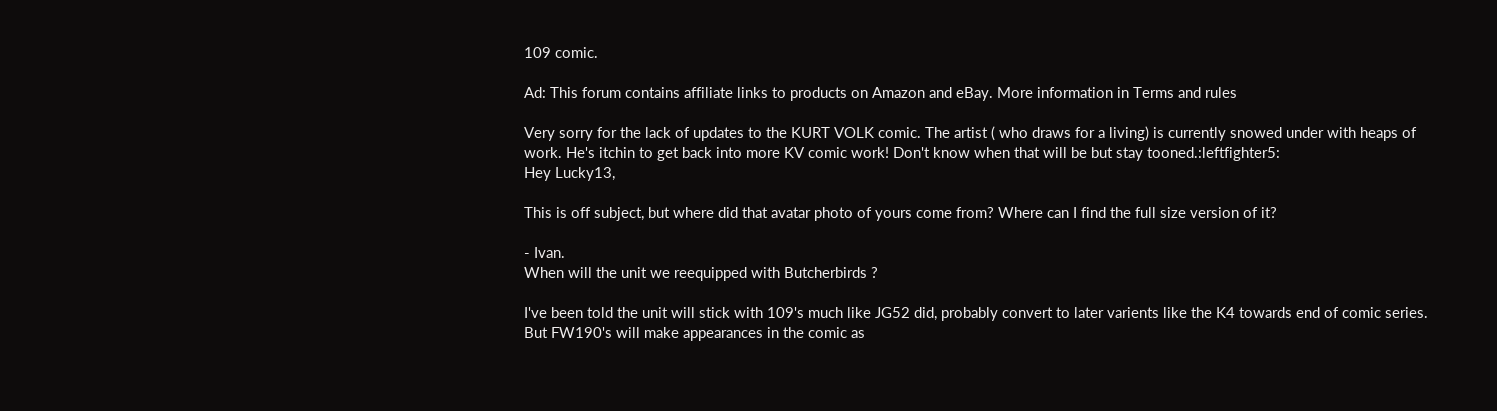109 comic.

Ad: This forum contains affiliate links to products on Amazon and eBay. More information in Terms and rules

Very sorry for the lack of updates to the KURT VOLK comic. The artist ( who draws for a living) is currently snowed under with heaps of work. He's itchin to get back into more KV comic work! Don't know when that will be but stay tooned.:leftfighter5:
Hey Lucky13,

This is off subject, but where did that avatar photo of yours come from? Where can I find the full size version of it?

- Ivan.
When will the unit we reequipped with Butcherbirds ?

I've been told the unit will stick with 109's much like JG52 did, probably convert to later varients like the K4 towards end of comic series. But FW190's will make appearances in the comic as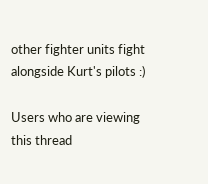other fighter units fight alongside Kurt's pilots :)

Users who are viewing this thread